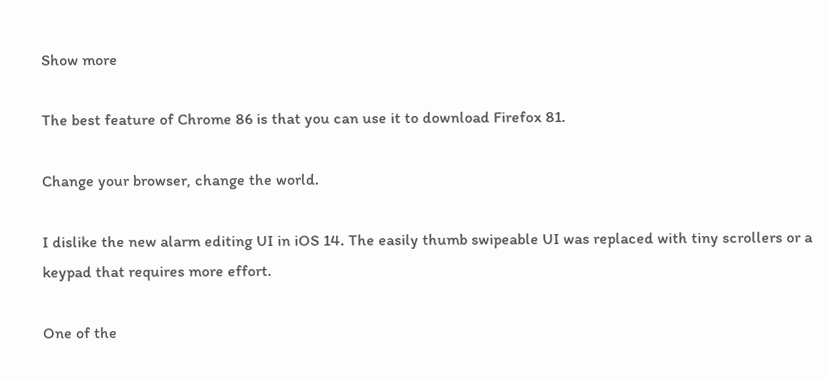Show more

The best feature of Chrome 86 is that you can use it to download Firefox 81.

Change your browser, change the world.

I dislike the new alarm editing UI in iOS 14. The easily thumb swipeable UI was replaced with tiny scrollers or a keypad that requires more effort.

One of the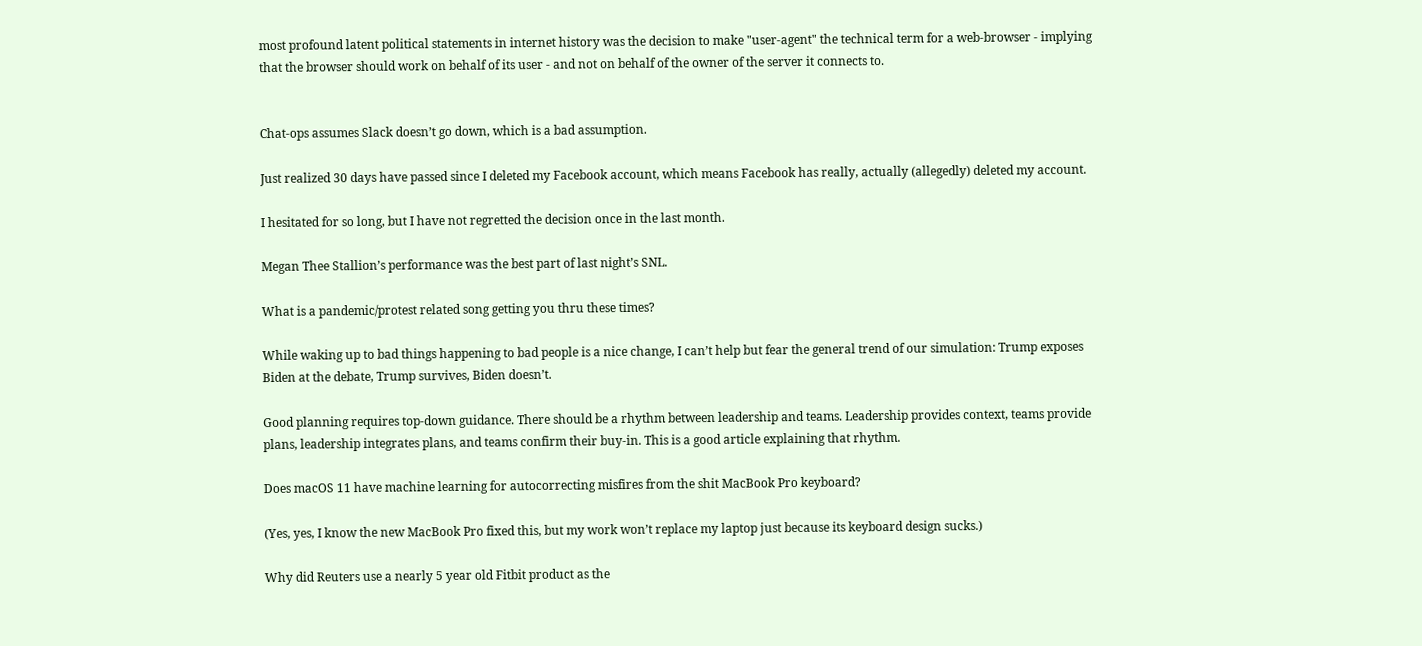most profound latent political statements in internet history was the decision to make "user-agent" the technical term for a web-browser - implying that the browser should work on behalf of its user - and not on behalf of the owner of the server it connects to.


Chat-ops assumes Slack doesn’t go down, which is a bad assumption.

Just realized 30 days have passed since I deleted my Facebook account, which means Facebook has really, actually (allegedly) deleted my account.

I hesitated for so long, but I have not regretted the decision once in the last month.

Megan Thee Stallion’s performance was the best part of last night’s SNL.

What is a pandemic/protest related song getting you thru these times?

While waking up to bad things happening to bad people is a nice change, I can’t help but fear the general trend of our simulation: Trump exposes Biden at the debate, Trump survives, Biden doesn’t.

Good planning requires top-down guidance. There should be a rhythm between leadership and teams. Leadership provides context, teams provide plans, leadership integrates plans, and teams confirm their buy-in. This is a good article explaining that rhythm.

Does macOS 11 have machine learning for autocorrecting misfires from the shit MacBook Pro keyboard?

(Yes, yes, I know the new MacBook Pro fixed this, but my work won’t replace my laptop just because its keyboard design sucks.)

Why did Reuters use a nearly 5 year old Fitbit product as the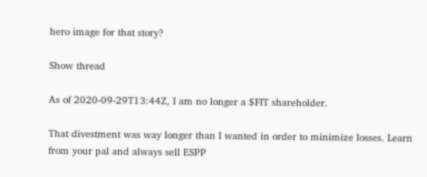hero image for that story?

Show thread

As of 2020-09-29T13:44Z, I am no longer a $FIT shareholder.

That divestment was way longer than I wanted in order to minimize losses. Learn from your pal and always sell ESPP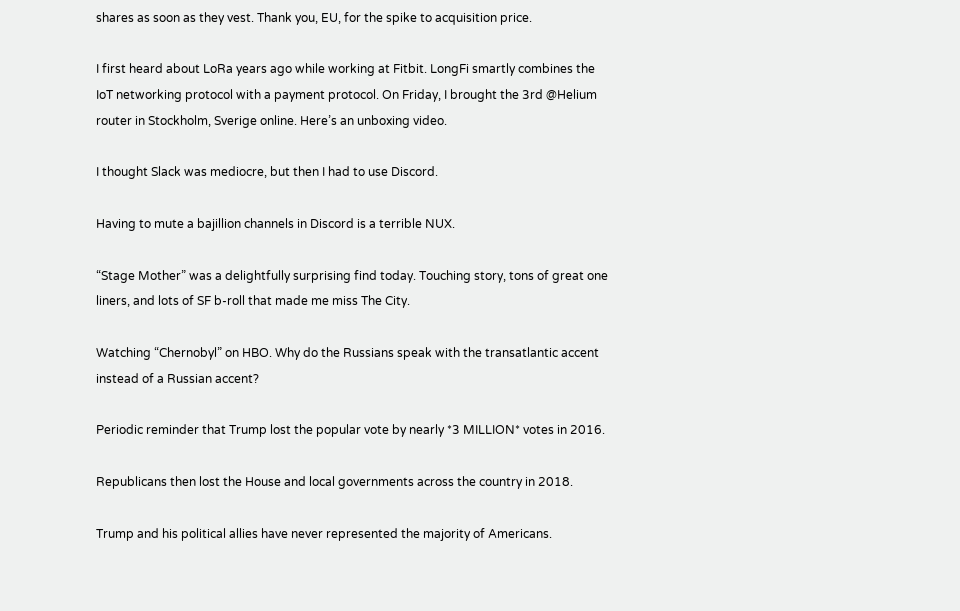shares as soon as they vest. Thank you, EU, for the spike to acquisition price.

I first heard about LoRa years ago while working at Fitbit. LongFi smartly combines the IoT networking protocol with a payment protocol. On Friday, I brought the 3rd @Helium router in Stockholm, Sverige online. Here’s an unboxing video.

I thought Slack was mediocre, but then I had to use Discord.

Having to mute a bajillion channels in Discord is a terrible NUX.

“Stage Mother” was a delightfully surprising find today. Touching story, tons of great one liners, and lots of SF b-roll that made me miss The City.

Watching “Chernobyl” on HBO. Why do the Russians speak with the transatlantic accent instead of a Russian accent?

Periodic reminder that Trump lost the popular vote by nearly *3 MILLION* votes in 2016.

Republicans then lost the House and local governments across the country in 2018.

Trump and his political allies have never represented the majority of Americans.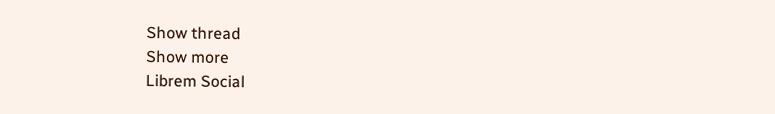Show thread
Show more
Librem Social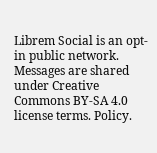Librem Social is an opt-in public network. Messages are shared under Creative Commons BY-SA 4.0 license terms. Policy.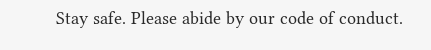Stay safe. Please abide by our code of conduct.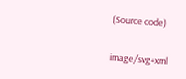(Source code)

image/svg+xml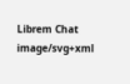Librem Chat image/svg+xml